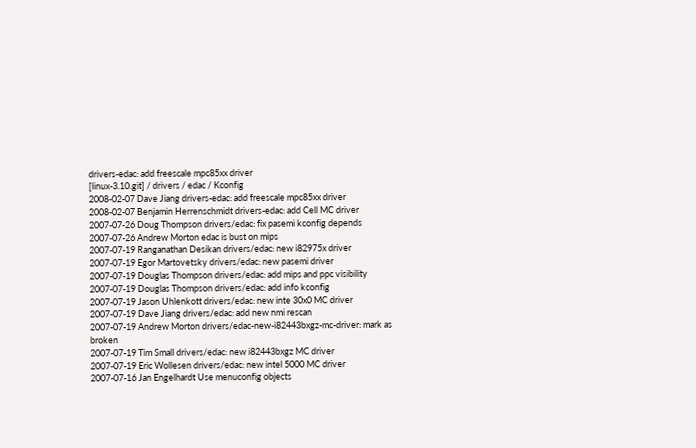drivers-edac: add freescale mpc85xx driver
[linux-3.10.git] / drivers / edac / Kconfig
2008-02-07 Dave Jiang drivers-edac: add freescale mpc85xx driver
2008-02-07 Benjamin Herrenschmidt drivers-edac: add Cell MC driver
2007-07-26 Doug Thompson drivers/edac: fix pasemi kconfig depends
2007-07-26 Andrew Morton edac is bust on mips
2007-07-19 Ranganathan Desikan drivers/edac: new i82975x driver
2007-07-19 Egor Martovetsky drivers/edac: new pasemi driver
2007-07-19 Douglas Thompson drivers/edac: add mips and ppc visibility
2007-07-19 Douglas Thompson drivers/edac: add info kconfig
2007-07-19 Jason Uhlenkott drivers/edac: new inte 30x0 MC driver
2007-07-19 Dave Jiang drivers/edac: add new nmi rescan
2007-07-19 Andrew Morton drivers/edac-new-i82443bxgz-mc-driver: mark as broken
2007-07-19 Tim Small drivers/edac: new i82443bxgz MC driver
2007-07-19 Eric Wollesen drivers/edac: new intel 5000 MC driver
2007-07-16 Jan Engelhardt Use menuconfig objects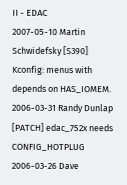II - EDAC
2007-05-10 Martin Schwidefsky [S390] Kconfig: menus with depends on HAS_IOMEM.
2006-03-31 Randy Dunlap [PATCH] edac_752x needs CONFIG_HOTPLUG
2006-03-26 Dave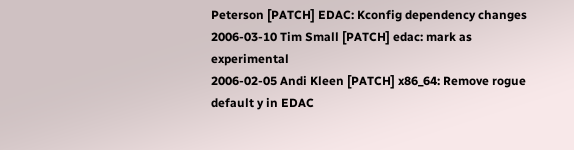Peterson [PATCH] EDAC: Kconfig dependency changes
2006-03-10 Tim Small [PATCH] edac: mark as experimental
2006-02-05 Andi Kleen [PATCH] x86_64: Remove rogue default y in EDAC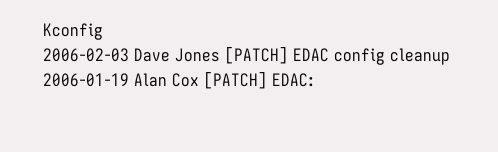Kconfig
2006-02-03 Dave Jones [PATCH] EDAC config cleanup
2006-01-19 Alan Cox [PATCH] EDAC: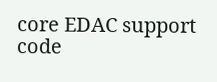core EDAC support code